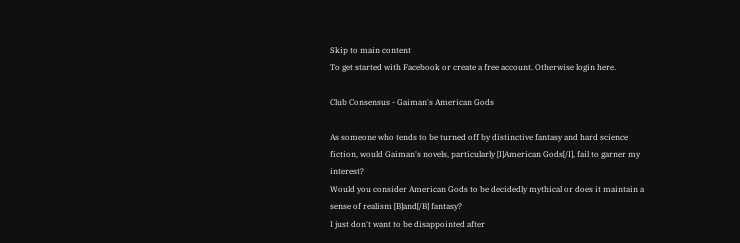Skip to main content
To get started with Facebook or create a free account. Otherwise login here.

Club Consensus - Gaiman's American Gods

As someone who tends to be turned off by distinctive fantasy and hard science fiction, would Gaiman's novels, particularly [I]American Gods[/I], fail to garner my interest?
Would you consider American Gods to be decidedly mythical or does it maintain a sense of realism [B]and[/B] fantasy?
I just don't want to be disappointed after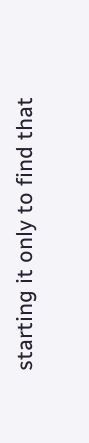starting it only to find that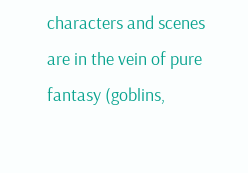characters and scenes are in the vein of pure fantasy (goblins,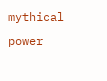mythical power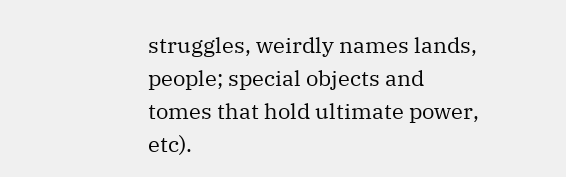struggles, weirdly names lands, people; special objects and tomes that hold ultimate power, etc).